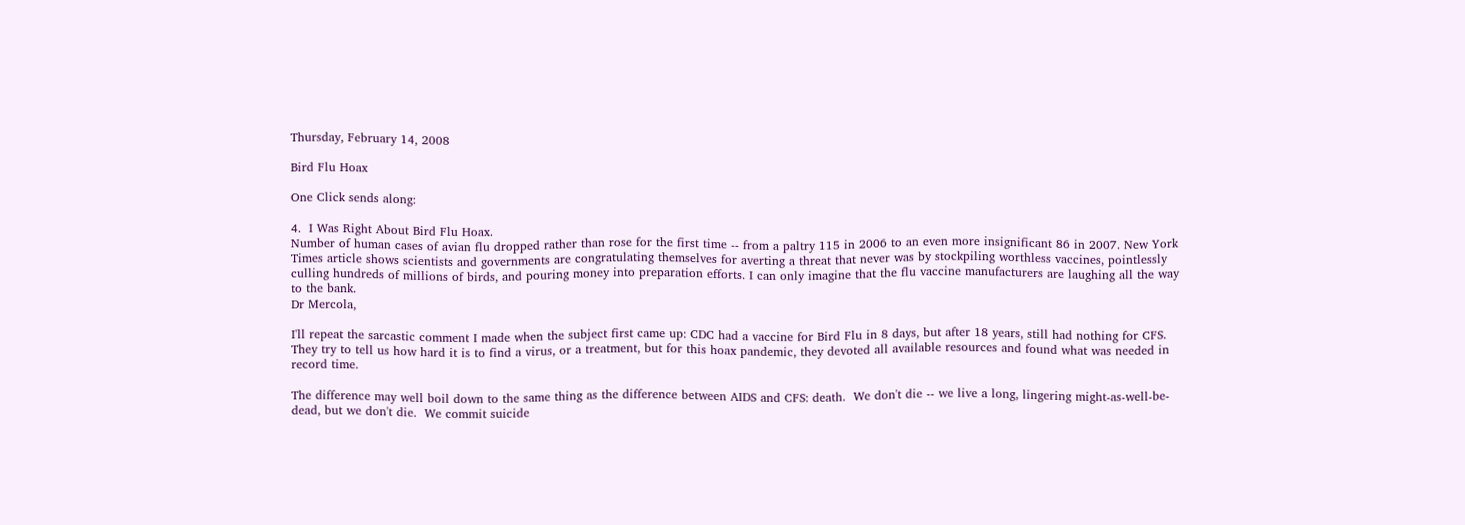Thursday, February 14, 2008

Bird Flu Hoax

One Click sends along:

4.  I Was Right About Bird Flu Hoax.
Number of human cases of avian flu dropped rather than rose for the first time -- from a paltry 115 in 2006 to an even more insignificant 86 in 2007. New York Times article shows scientists and governments are congratulating themselves for averting a threat that never was by stockpiling worthless vaccines, pointlessly culling hundreds of millions of birds, and pouring money into preparation efforts. I can only imagine that the flu vaccine manufacturers are laughing all the way to the bank.
Dr Mercola,

I'll repeat the sarcastic comment I made when the subject first came up: CDC had a vaccine for Bird Flu in 8 days, but after 18 years, still had nothing for CFS.  They try to tell us how hard it is to find a virus, or a treatment, but for this hoax pandemic, they devoted all available resources and found what was needed in record time.

The difference may well boil down to the same thing as the difference between AIDS and CFS: death.  We don't die -- we live a long, lingering might-as-well-be-dead, but we don't die.  We commit suicide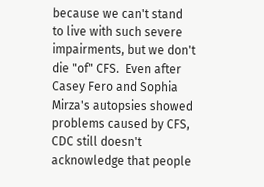because we can't stand to live with such severe impairments, but we don't die "of" CFS.  Even after Casey Fero and Sophia Mirza's autopsies showed problems caused by CFS, CDC still doesn't acknowledge that people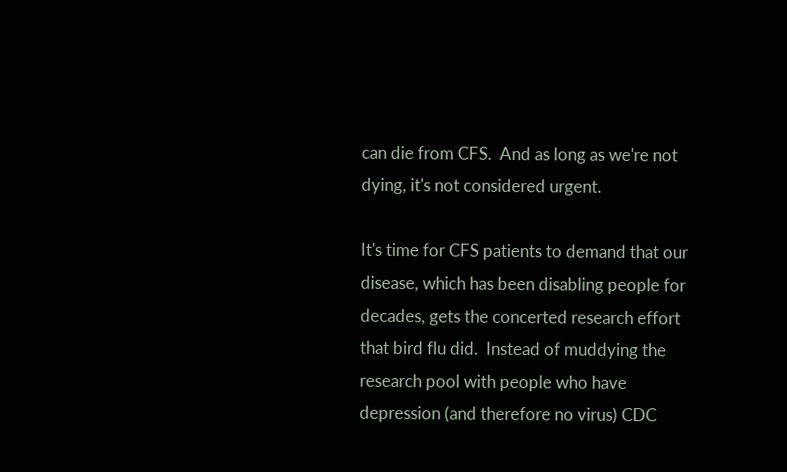can die from CFS.  And as long as we're not dying, it's not considered urgent.

It's time for CFS patients to demand that our disease, which has been disabling people for decades, gets the concerted research effort that bird flu did.  Instead of muddying the research pool with people who have depression (and therefore no virus) CDC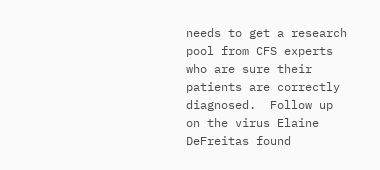needs to get a research pool from CFS experts who are sure their patients are correctly diagnosed.  Follow up on the virus Elaine DeFreitas found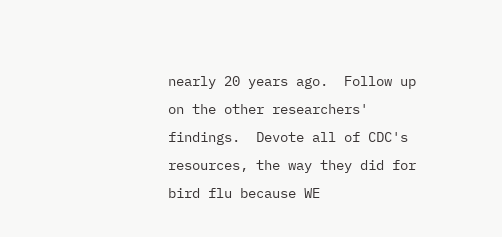nearly 20 years ago.  Follow up on the other researchers' findings.  Devote all of CDC's resources, the way they did for bird flu because WE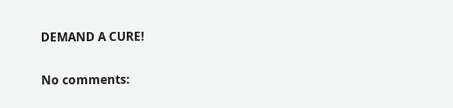DEMAND A CURE!

No comments: